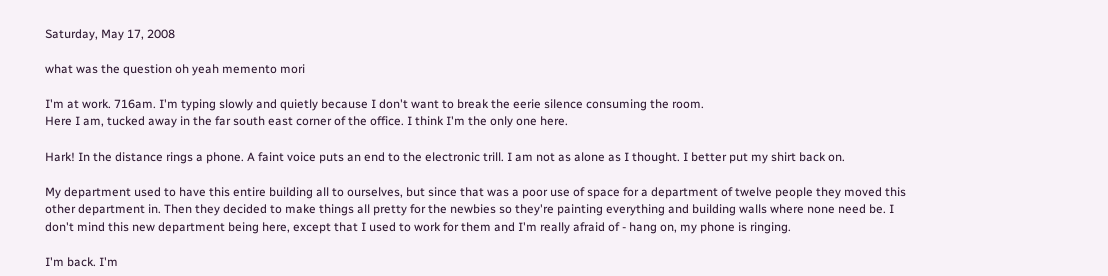Saturday, May 17, 2008

what was the question oh yeah memento mori

I'm at work. 716am. I'm typing slowly and quietly because I don't want to break the eerie silence consuming the room.
Here I am, tucked away in the far south east corner of the office. I think I'm the only one here.

Hark! In the distance rings a phone. A faint voice puts an end to the electronic trill. I am not as alone as I thought. I better put my shirt back on.

My department used to have this entire building all to ourselves, but since that was a poor use of space for a department of twelve people they moved this other department in. Then they decided to make things all pretty for the newbies so they're painting everything and building walls where none need be. I don't mind this new department being here, except that I used to work for them and I'm really afraid of - hang on, my phone is ringing.

I'm back. I'm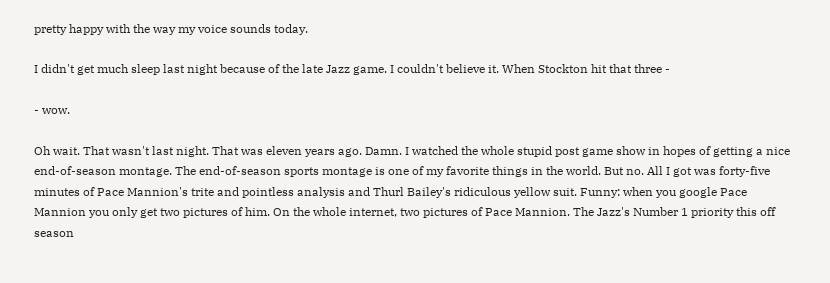pretty happy with the way my voice sounds today.

I didn't get much sleep last night because of the late Jazz game. I couldn't believe it. When Stockton hit that three -

- wow.

Oh wait. That wasn't last night. That was eleven years ago. Damn. I watched the whole stupid post game show in hopes of getting a nice end-of-season montage. The end-of-season sports montage is one of my favorite things in the world. But no. All I got was forty-five minutes of Pace Mannion's trite and pointless analysis and Thurl Bailey's ridiculous yellow suit. Funny: when you google Pace Mannion you only get two pictures of him. On the whole internet, two pictures of Pace Mannion. The Jazz's Number 1 priority this off season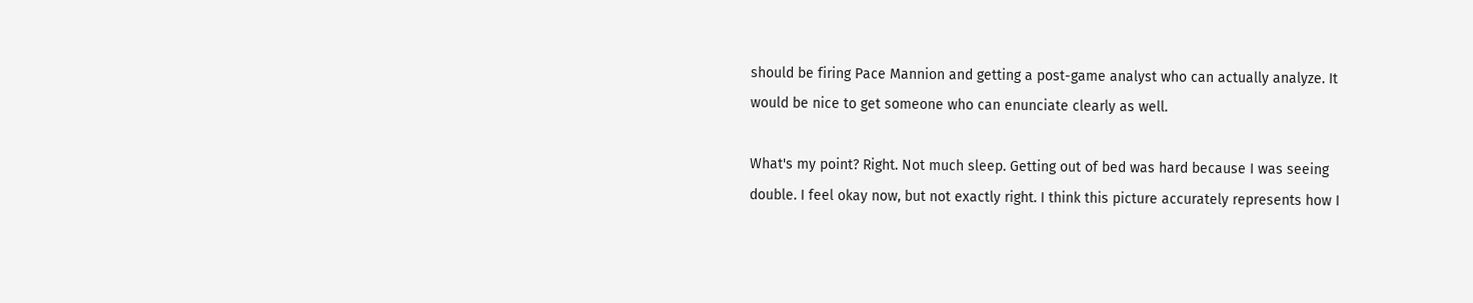should be firing Pace Mannion and getting a post-game analyst who can actually analyze. It would be nice to get someone who can enunciate clearly as well.

What's my point? Right. Not much sleep. Getting out of bed was hard because I was seeing double. I feel okay now, but not exactly right. I think this picture accurately represents how I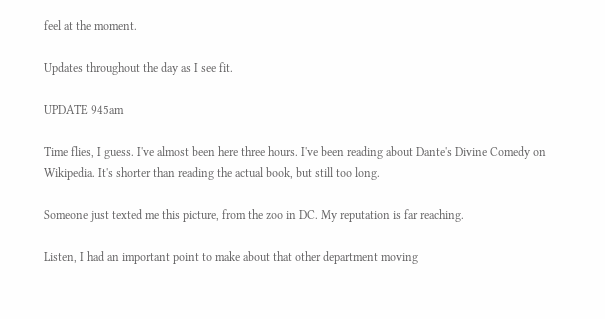feel at the moment.

Updates throughout the day as I see fit.

UPDATE 945am

Time flies, I guess. I've almost been here three hours. I've been reading about Dante's Divine Comedy on Wikipedia. It's shorter than reading the actual book, but still too long.

Someone just texted me this picture, from the zoo in DC. My reputation is far reaching.

Listen, I had an important point to make about that other department moving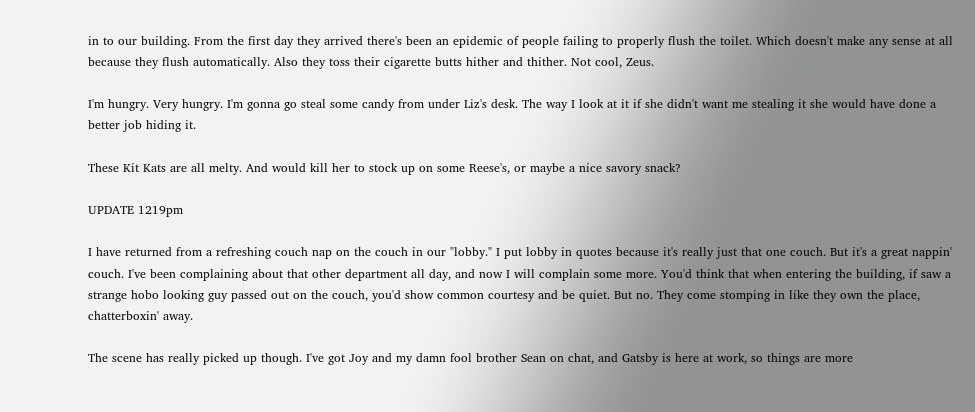in to our building. From the first day they arrived there's been an epidemic of people failing to properly flush the toilet. Which doesn't make any sense at all because they flush automatically. Also they toss their cigarette butts hither and thither. Not cool, Zeus.

I'm hungry. Very hungry. I'm gonna go steal some candy from under Liz's desk. The way I look at it if she didn't want me stealing it she would have done a better job hiding it.

These Kit Kats are all melty. And would kill her to stock up on some Reese's, or maybe a nice savory snack?

UPDATE 1219pm

I have returned from a refreshing couch nap on the couch in our "lobby." I put lobby in quotes because it's really just that one couch. But it's a great nappin' couch. I've been complaining about that other department all day, and now I will complain some more. You'd think that when entering the building, if saw a strange hobo looking guy passed out on the couch, you'd show common courtesy and be quiet. But no. They come stomping in like they own the place, chatterboxin' away.

The scene has really picked up though. I've got Joy and my damn fool brother Sean on chat, and Gatsby is here at work, so things are more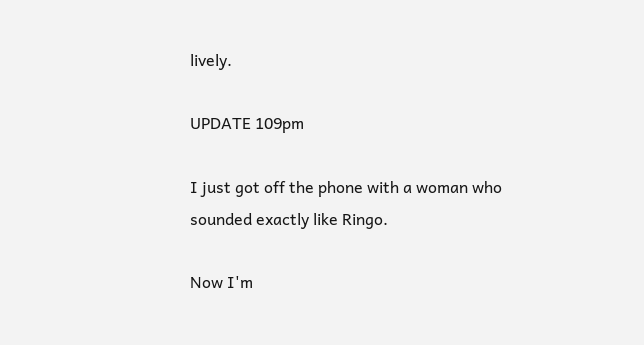lively.

UPDATE 109pm

I just got off the phone with a woman who sounded exactly like Ringo.

Now I'm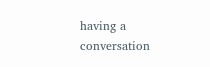having a conversation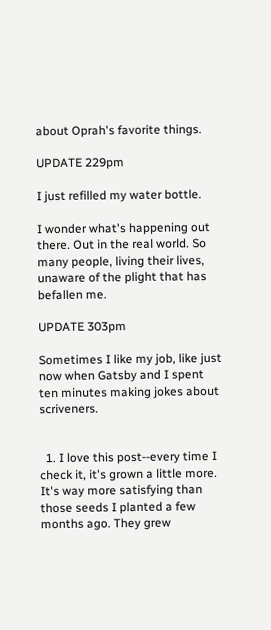about Oprah's favorite things.

UPDATE 229pm

I just refilled my water bottle.

I wonder what's happening out there. Out in the real world. So many people, living their lives, unaware of the plight that has befallen me.

UPDATE 303pm

Sometimes I like my job, like just now when Gatsby and I spent ten minutes making jokes about scriveners.


  1. I love this post--every time I check it, it's grown a little more. It's way more satisfying than those seeds I planted a few months ago. They grew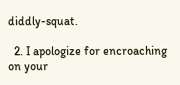diddly-squat.

  2. I apologize for encroaching on your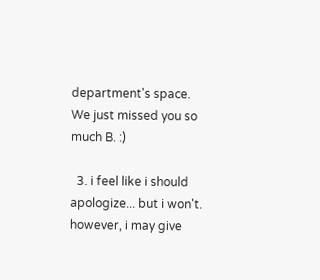department's space. We just missed you so much B. :)

  3. i feel like i should apologize... but i won't. however, i may give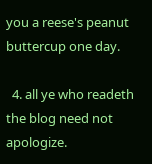you a reese's peanut buttercup one day.

  4. all ye who readeth the blog need not apologize.